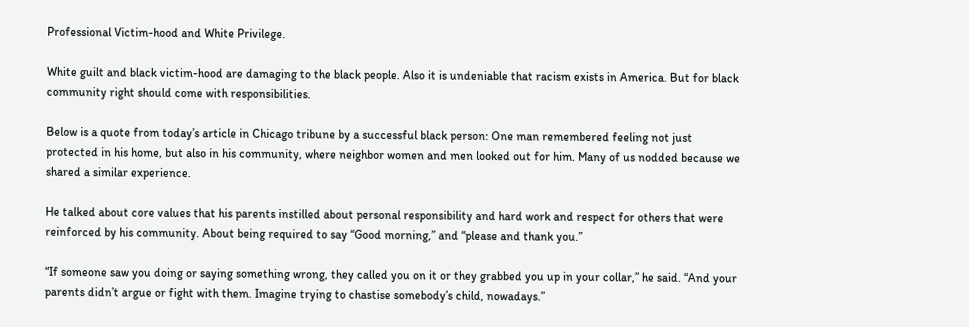Professional Victim-hood and White Privilege.

White guilt and black victim-hood are damaging to the black people. Also it is undeniable that racism exists in America. But for black community right should come with responsibilities.

Below is a quote from today’s article in Chicago tribune by a successful black person: One man remembered feeling not just protected in his home, but also in his community, where neighbor women and men looked out for him. Many of us nodded because we shared a similar experience.

He talked about core values that his parents instilled about personal responsibility and hard work and respect for others that were reinforced by his community. About being required to say “Good morning,” and “please and thank you.”

“If someone saw you doing or saying something wrong, they called you on it or they grabbed you up in your collar,” he said. “And your parents didn’t argue or fight with them. Imagine trying to chastise somebody’s child, nowadays.”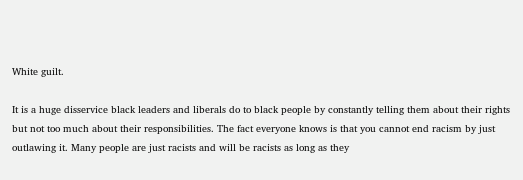White guilt.

It is a huge disservice black leaders and liberals do to black people by constantly telling them about their rights but not too much about their responsibilities. The fact everyone knows is that you cannot end racism by just outlawing it. Many people are just racists and will be racists as long as they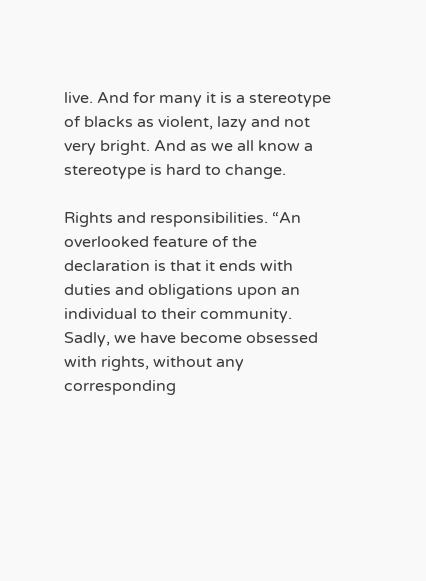live. And for many it is a stereotype of blacks as violent, lazy and not very bright. And as we all know a stereotype is hard to change.

Rights and responsibilities. “An overlooked feature of the declaration is that it ends with duties and obligations upon an individual to their community. Sadly, we have become obsessed with rights, without any corresponding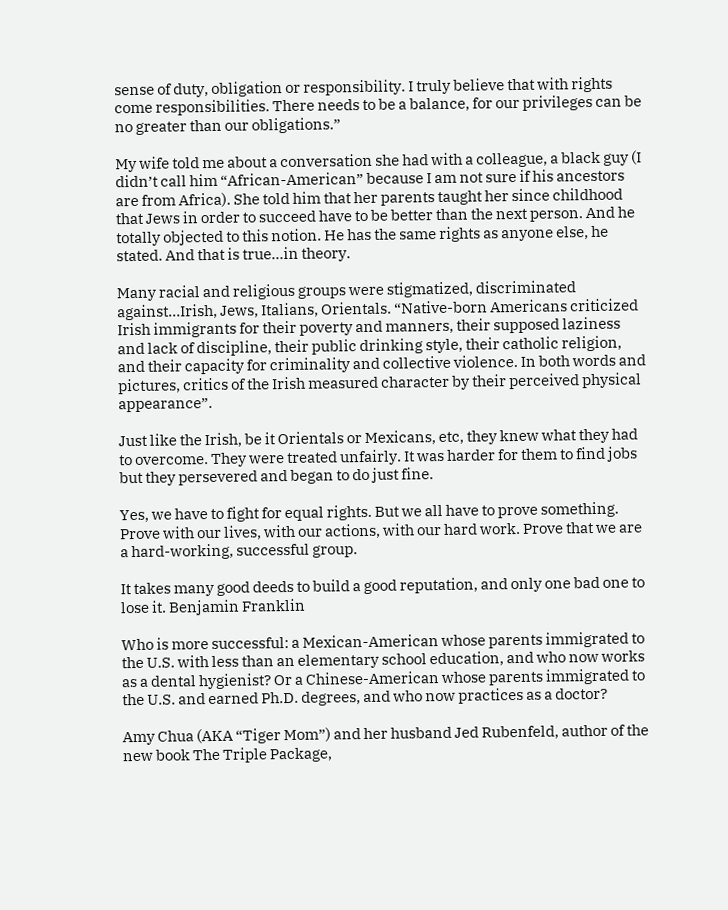sense of duty, obligation or responsibility. I truly believe that with rights come responsibilities. There needs to be a balance, for our privileges can be no greater than our obligations.”

My wife told me about a conversation she had with a colleague, a black guy (I didn’t call him “African-American” because I am not sure if his ancestors are from Africa). She told him that her parents taught her since childhood that Jews in order to succeed have to be better than the next person. And he totally objected to this notion. He has the same rights as anyone else, he stated. And that is true…in theory.

Many racial and religious groups were stigmatized, discriminated against…Irish, Jews, Italians, Orientals. “Native-born Americans criticized Irish immigrants for their poverty and manners, their supposed laziness and lack of discipline, their public drinking style, their catholic religion, and their capacity for criminality and collective violence. In both words and pictures, critics of the Irish measured character by their perceived physical appearance”.

Just like the Irish, be it Orientals or Mexicans, etc, they knew what they had to overcome. They were treated unfairly. It was harder for them to find jobs but they persevered and began to do just fine.

Yes, we have to fight for equal rights. But we all have to prove something. Prove with our lives, with our actions, with our hard work. Prove that we are a hard-working, successful group.

It takes many good deeds to build a good reputation, and only one bad one to lose it. Benjamin Franklin

Who is more successful: a Mexican-American whose parents immigrated to the U.S. with less than an elementary school education, and who now works as a dental hygienist? Or a Chinese-American whose parents immigrated to the U.S. and earned Ph.D. degrees, and who now practices as a doctor?

Amy Chua (AKA “Tiger Mom”) and her husband Jed Rubenfeld, author of the new book The Triple Package,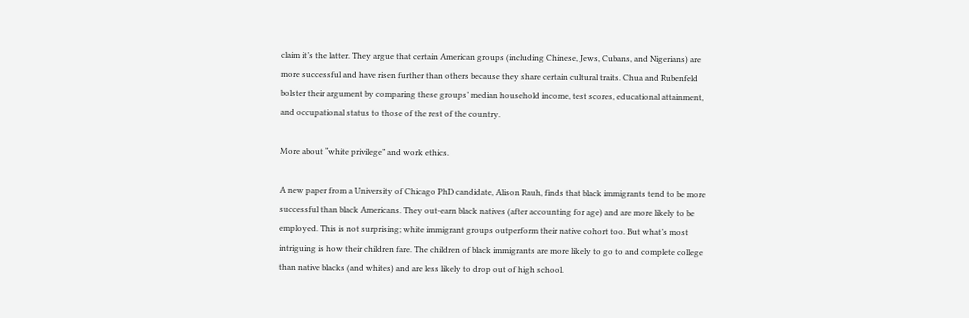claim it’s the latter. They argue that certain American groups (including Chinese, Jews, Cubans, and Nigerians) are more successful and have risen further than others because they share certain cultural traits. Chua and Rubenfeld bolster their argument by comparing these groups’ median household income, test scores, educational attainment, and occupational status to those of the rest of the country.

More about “white privilege” and work ethics.

A new paper from a University of Chicago PhD candidate, Alison Rauh, finds that black immigrants tend to be more successful than black Americans. They out-earn black natives (after accounting for age) and are more likely to be employed. This is not surprising; white immigrant groups outperform their native cohort too. But what’s most intriguing is how their children fare. The children of black immigrants are more likely to go to and complete college than native blacks (and whites) and are less likely to drop out of high school.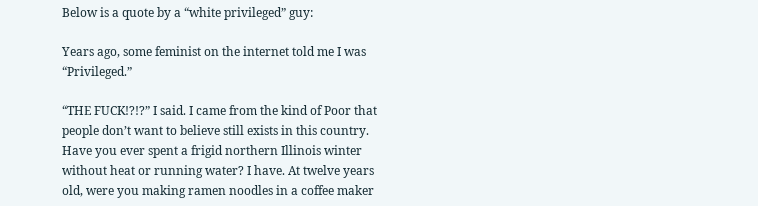Below is a quote by a “white privileged” guy:

Years ago, some feminist on the internet told me I was “Privileged.”

“THE FUCK!?!?” I said. I came from the kind of Poor that people don’t want to believe still exists in this country. Have you ever spent a frigid northern Illinois winter without heat or running water? I have. At twelve years old, were you making ramen noodles in a coffee maker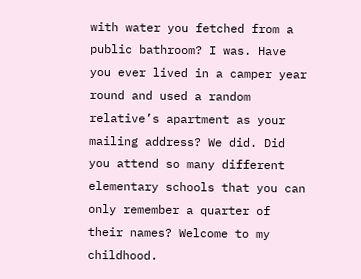with water you fetched from a public bathroom? I was. Have you ever lived in a camper year round and used a random relative’s apartment as your mailing address? We did. Did you attend so many different elementary schools that you can only remember a quarter of their names? Welcome to my childhood.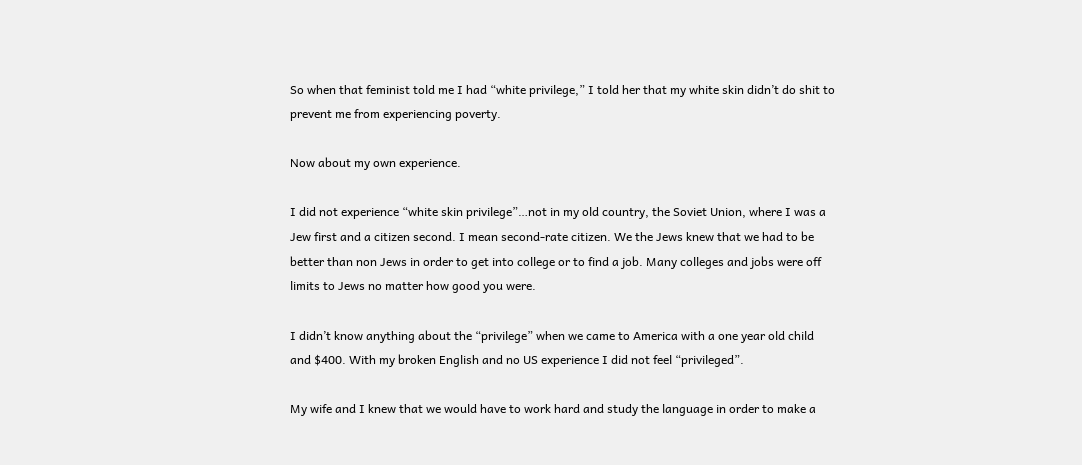So when that feminist told me I had “white privilege,” I told her that my white skin didn’t do shit to prevent me from experiencing poverty.

Now about my own experience.

I did not experience “white skin privilege”…not in my old country, the Soviet Union, where I was a Jew first and a citizen second. I mean second-rate citizen. We the Jews knew that we had to be better than non Jews in order to get into college or to find a job. Many colleges and jobs were off limits to Jews no matter how good you were.

I didn’t know anything about the “privilege” when we came to America with a one year old child and $400. With my broken English and no US experience I did not feel “privileged”.

My wife and I knew that we would have to work hard and study the language in order to make a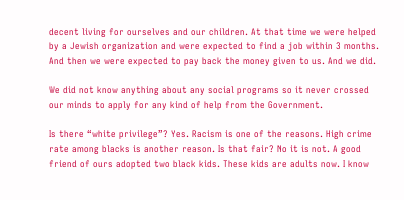decent living for ourselves and our children. At that time we were helped by a Jewish organization and were expected to find a job within 3 months. And then we were expected to pay back the money given to us. And we did.

We did not know anything about any social programs so it never crossed our minds to apply for any kind of help from the Government.

Is there “white privilege”? Yes. Racism is one of the reasons. High crime rate among blacks is another reason. Is that fair? No it is not. A good friend of ours adopted two black kids. These kids are adults now. I know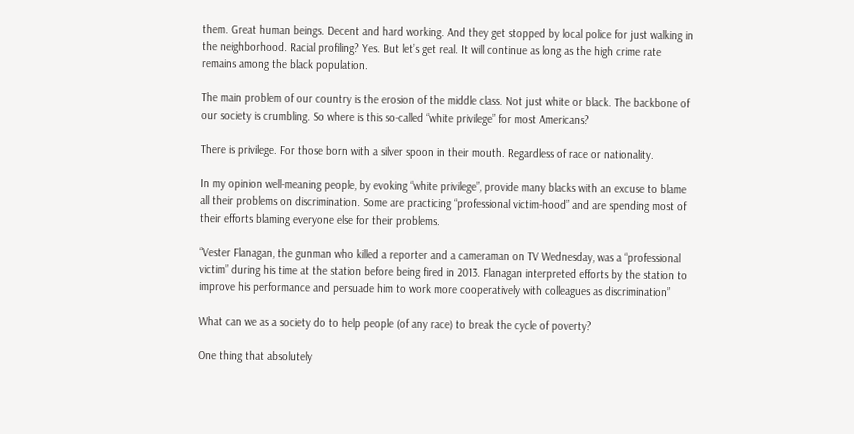them. Great human beings. Decent and hard working. And they get stopped by local police for just walking in the neighborhood. Racial profiling? Yes. But let’s get real. It will continue as long as the high crime rate remains among the black population.

The main problem of our country is the erosion of the middle class. Not just white or black. The backbone of our society is crumbling. So where is this so-called “white privilege” for most Americans?

There is privilege. For those born with a silver spoon in their mouth. Regardless of race or nationality.

In my opinion well-meaning people, by evoking “white privilege”, provide many blacks with an excuse to blame all their problems on discrimination. Some are practicing “professional victim-hood” and are spending most of their efforts blaming everyone else for their problems.

“Vester Flanagan, the gunman who killed a reporter and a cameraman on TV Wednesday, was a “professional victim” during his time at the station before being fired in 2013. Flanagan interpreted efforts by the station to improve his performance and persuade him to work more cooperatively with colleagues as discrimination”

What can we as a society do to help people (of any race) to break the cycle of poverty?

One thing that absolutely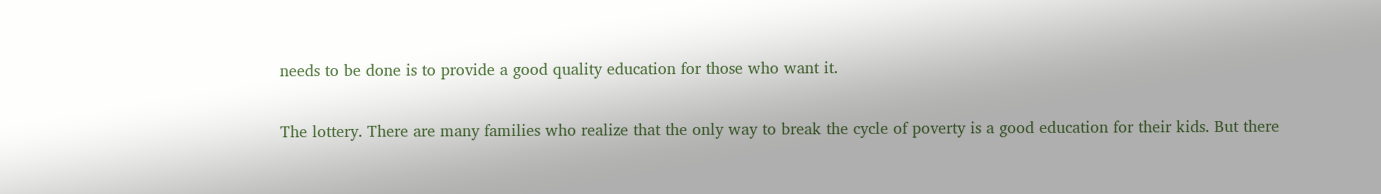needs to be done is to provide a good quality education for those who want it.

The lottery. There are many families who realize that the only way to break the cycle of poverty is a good education for their kids. But there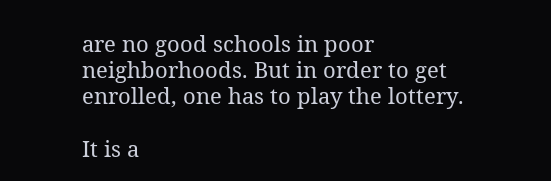are no good schools in poor neighborhoods. But in order to get enrolled, one has to play the lottery.

It is a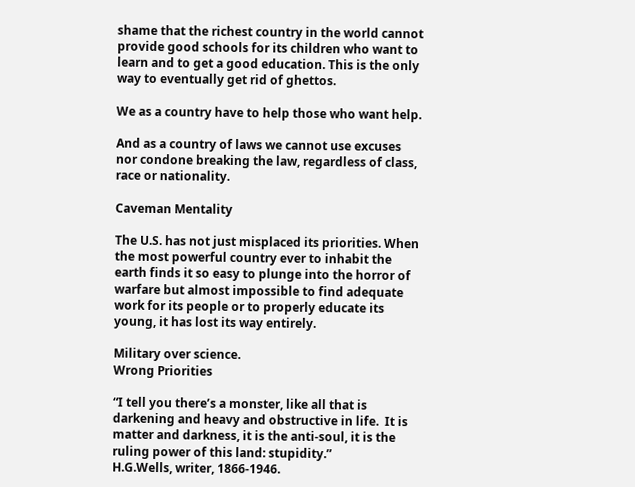shame that the richest country in the world cannot provide good schools for its children who want to learn and to get a good education. This is the only way to eventually get rid of ghettos.

We as a country have to help those who want help.

And as a country of laws we cannot use excuses nor condone breaking the law, regardless of class, race or nationality.

Caveman Mentality

The U.S. has not just misplaced its priorities. When the most powerful country ever to inhabit the earth finds it so easy to plunge into the horror of warfare but almost impossible to find adequate work for its people or to properly educate its young, it has lost its way entirely.

Military over science.
Wrong Priorities

“I tell you there’s a monster, like all that is darkening and heavy and obstructive in life.  It is matter and darkness, it is the anti-soul, it is the ruling power of this land: stupidity.”
H.G.Wells, writer, 1866-1946.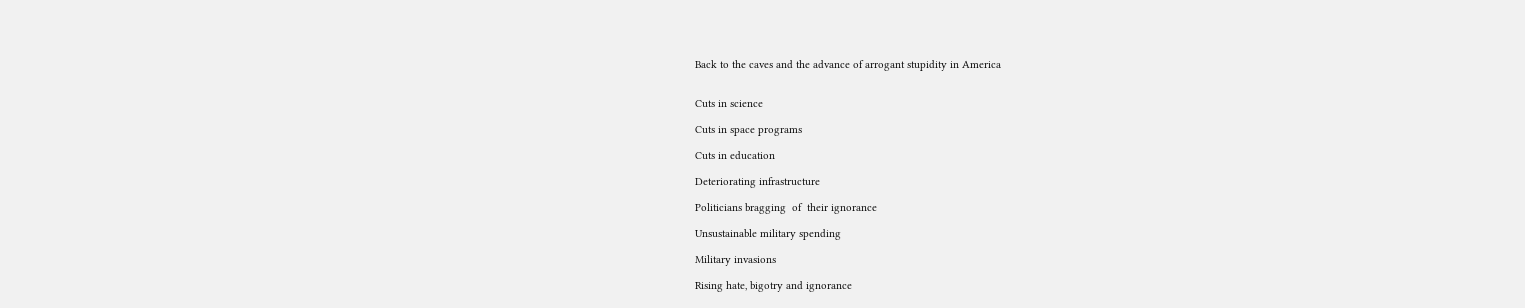Back to the caves and the advance of arrogant stupidity in America


Cuts in science

Cuts in space programs

Cuts in education

Deteriorating infrastructure

Politicians bragging  of  their ignorance

Unsustainable military spending

Military invasions

Rising hate, bigotry and ignorance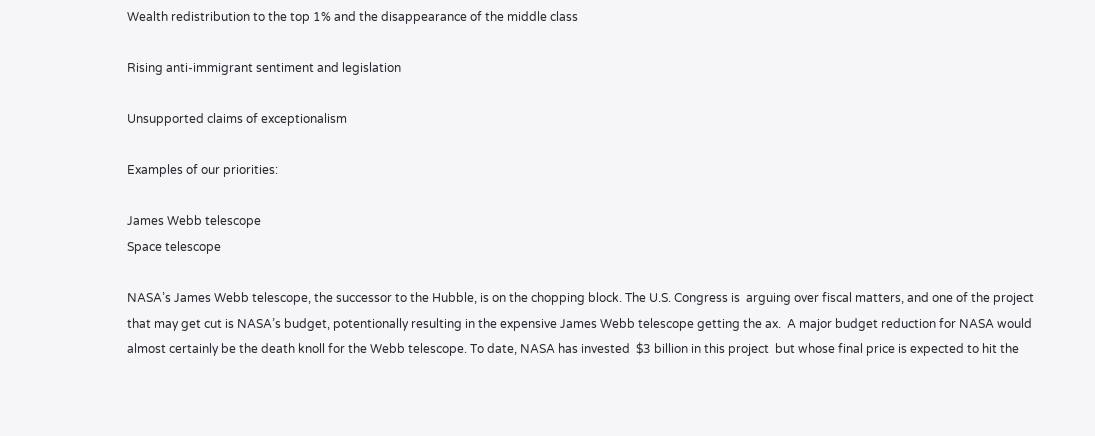Wealth redistribution to the top 1% and the disappearance of the middle class

Rising anti-immigrant sentiment and legislation

Unsupported claims of exceptionalism

Examples of our priorities:

James Webb telescope
Space telescope

NASA’s James Webb telescope, the successor to the Hubble, is on the chopping block. The U.S. Congress is  arguing over fiscal matters, and one of the project that may get cut is NASA’s budget, potentionally resulting in the expensive James Webb telescope getting the ax.  A major budget reduction for NASA would almost certainly be the death knoll for the Webb telescope. To date, NASA has invested  $3 billion in this project  but whose final price is expected to hit the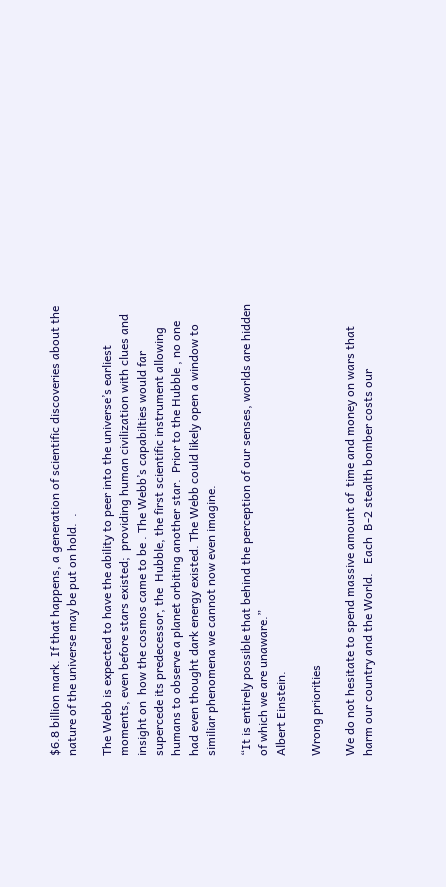$6.8 billion mark. If that happens, a generation of scientific discoveries about the nature of the universe may be put on hold.  .

The Webb is expected to have the ability to peer into the universe’s earliest moments, even before stars existed;  providing human civilization with clues and  insight on  how the cosmos came to be . The Webb’s capabilties would far supercede its predecessor, the  Hubble, the first scientific instrument allowing humans to observe a planet orbiting another star.  Prior to the Hubble , no one had even thought dark energy existed. The Webb could likely open a window to similiar phenomena we cannot now even imagine.

“It is entirely possible that behind the perception of our senses, worlds are hidden of which we are unaware.”
Albert Einstein.

Wrong priorities

We do not hesitate to spend massive amount of  time and money on wars that harm our country and the World.   Each  B-2 stealth bomber costs our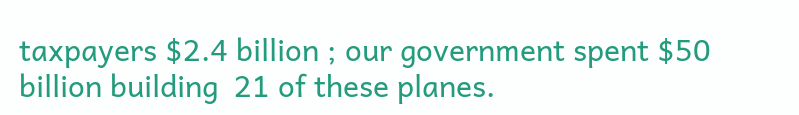taxpayers $2.4 billion ; our government spent $50 billion building  21 of these planes.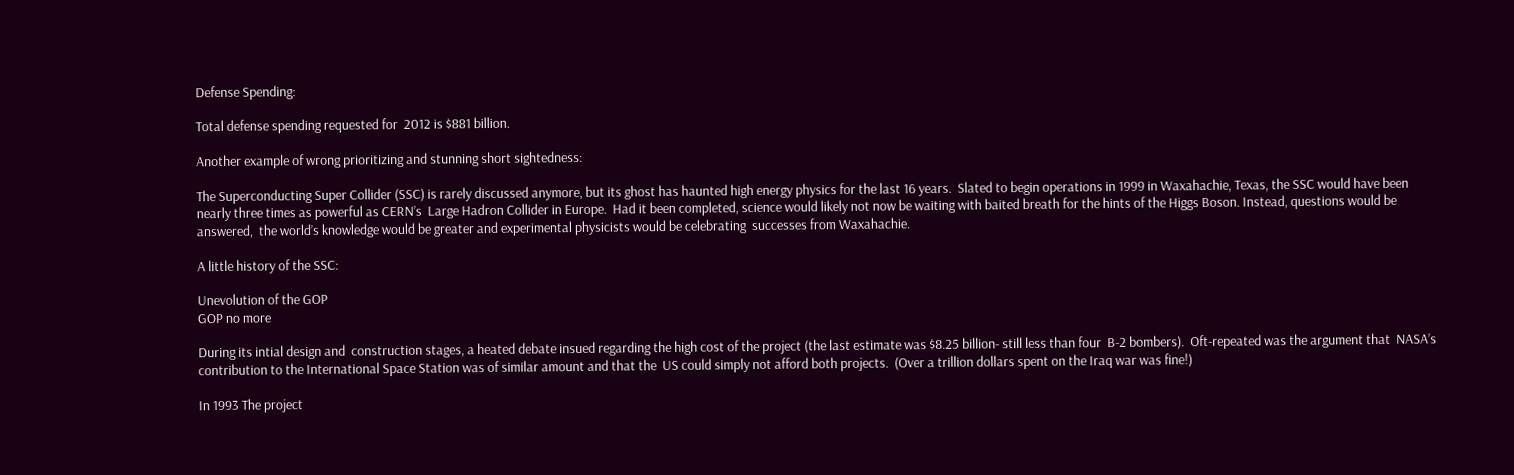Defense Spending:

Total defense spending requested for  2012 is $881 billion.

Another example of wrong prioritizing and stunning short sightedness:

The Superconducting Super Collider (SSC) is rarely discussed anymore, but its ghost has haunted high energy physics for the last 16 years.  Slated to begin operations in 1999 in Waxahachie, Texas, the SSC would have been nearly three times as powerful as CERN’s  Large Hadron Collider in Europe.  Had it been completed, science would likely not now be waiting with baited breath for the hints of the Higgs Boson. Instead, questions would be answered,  the world’s knowledge would be greater and experimental physicists would be celebrating  successes from Waxahachie.

A little history of the SSC:

Unevolution of the GOP
GOP no more

During its intial design and  construction stages, a heated debate insued regarding the high cost of the project (the last estimate was $8.25 billion- still less than four  B-2 bombers).  Oft-repeated was the argument that  NASA’s contribution to the International Space Station was of similar amount and that the  US could simply not afford both projects.  (Over a trillion dollars spent on the Iraq war was fine!)

In 1993 The project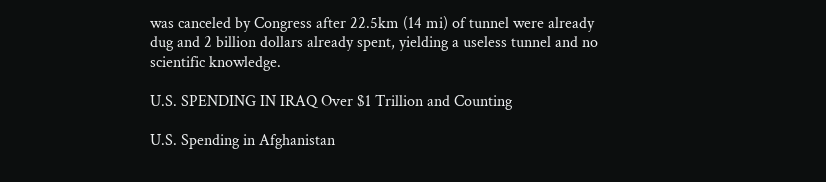was canceled by Congress after 22.5km (14 mi) of tunnel were already dug and 2 billion dollars already spent, yielding a useless tunnel and no scientific knowledge.

U.S. SPENDING IN IRAQ Over $1 Trillion and Counting

U.S. Spending in Afghanistan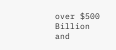over $500 Billion and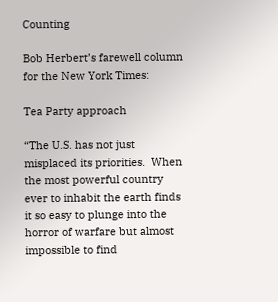Counting

Bob Herbert’s farewell column for the New York Times:

Tea Party approach

“The U.S. has not just misplaced its priorities.  When the most powerful country ever to inhabit the earth finds it so easy to plunge into the horror of warfare but almost impossible to find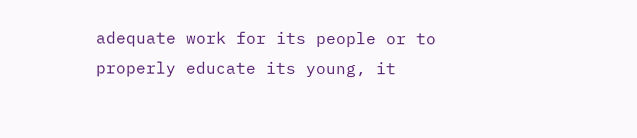adequate work for its people or to properly educate its young, it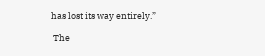has lost its way entirely.”

 The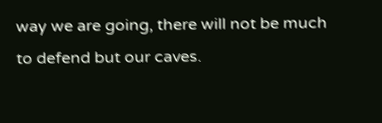way we are going, there will not be much to defend but our caves.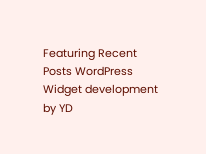Featuring Recent Posts WordPress Widget development by YD